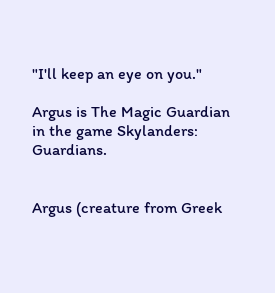"I'll keep an eye on you."

Argus is The Magic Guardian in the game Skylanders: Guardians.


Argus (creature from Greek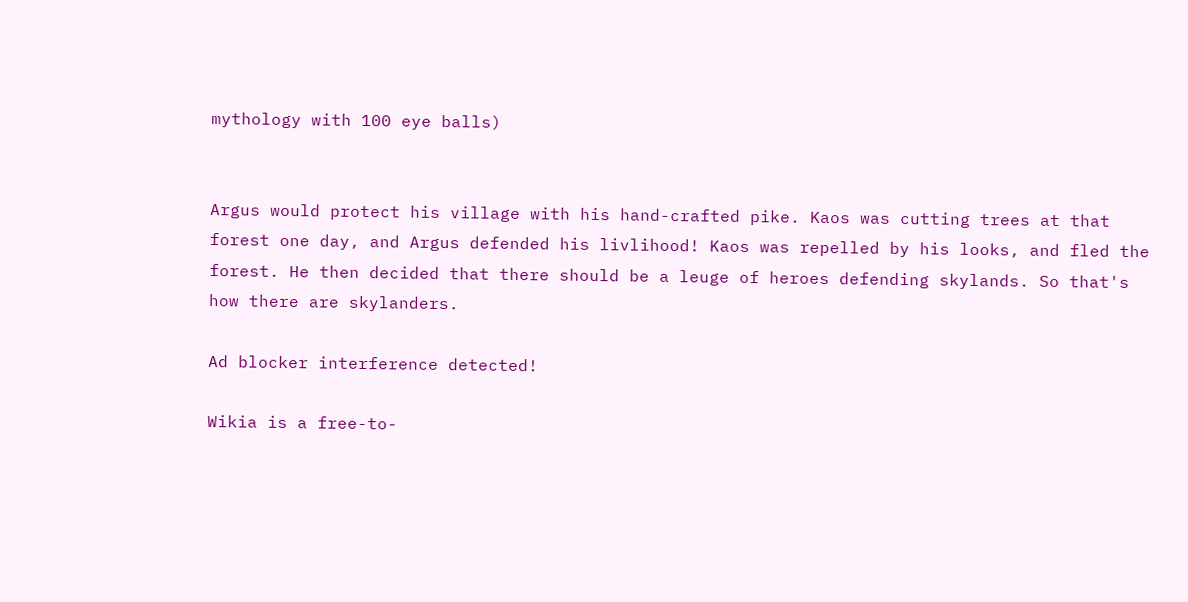mythology with 100 eye balls)


Argus would protect his village with his hand-crafted pike. Kaos was cutting trees at that forest one day, and Argus defended his livlihood! Kaos was repelled by his looks, and fled the forest. He then decided that there should be a leuge of heroes defending skylands. So that's how there are skylanders.

Ad blocker interference detected!

Wikia is a free-to-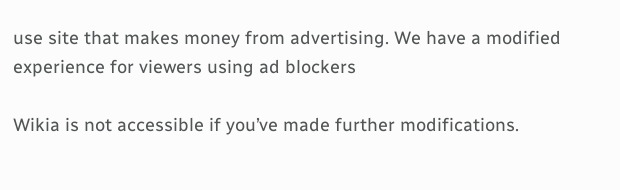use site that makes money from advertising. We have a modified experience for viewers using ad blockers

Wikia is not accessible if you’ve made further modifications.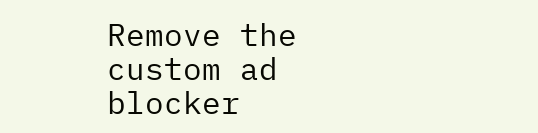Remove the custom ad blocker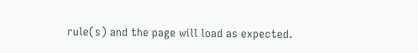rule(s) and the page will load as expected.